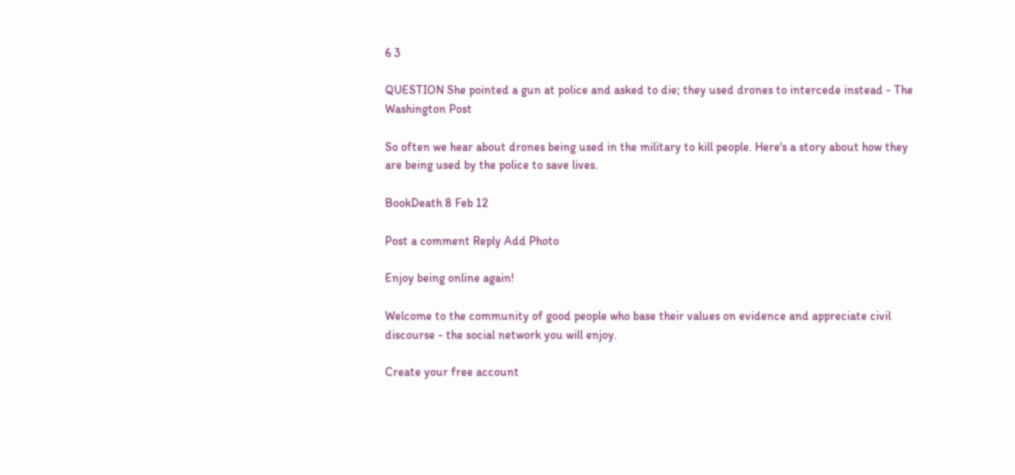6 3

QUESTION She pointed a gun at police and asked to die; they used drones to intercede instead - The Washington Post

So often we hear about drones being used in the military to kill people. Here's a story about how they are being used by the police to save lives.

BookDeath 8 Feb 12

Post a comment Reply Add Photo

Enjoy being online again!

Welcome to the community of good people who base their values on evidence and appreciate civil discourse - the social network you will enjoy.

Create your free account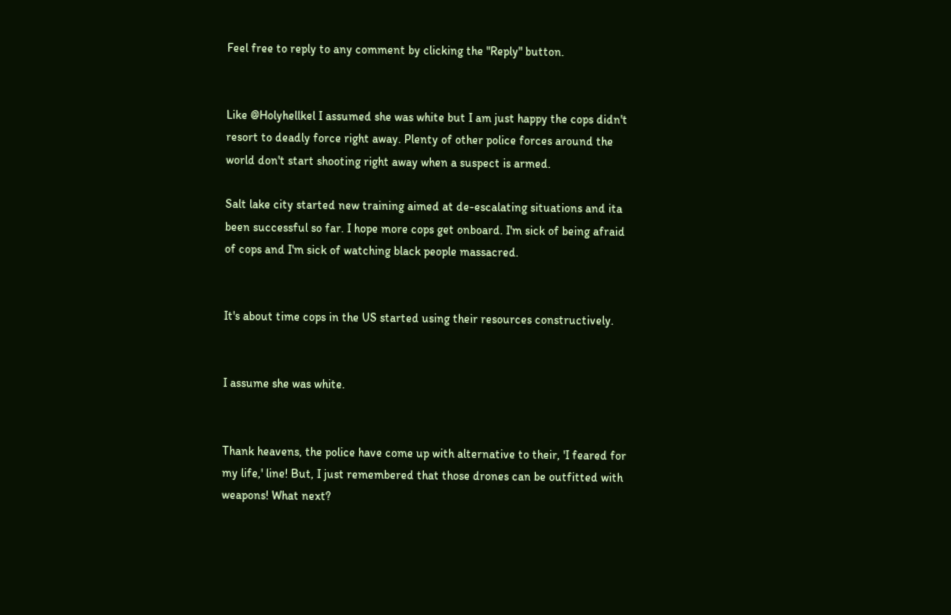Feel free to reply to any comment by clicking the "Reply" button.


Like @Holyhellkel I assumed she was white but I am just happy the cops didn't resort to deadly force right away. Plenty of other police forces around the world don't start shooting right away when a suspect is armed.

Salt lake city started new training aimed at de-escalating situations and ita been successful so far. I hope more cops get onboard. I'm sick of being afraid of cops and I'm sick of watching black people massacred.


It's about time cops in the US started using their resources constructively.


I assume she was white.


Thank heavens, the police have come up with alternative to their, 'I feared for my life,' line! But, I just remembered that those drones can be outfitted with weapons! What next?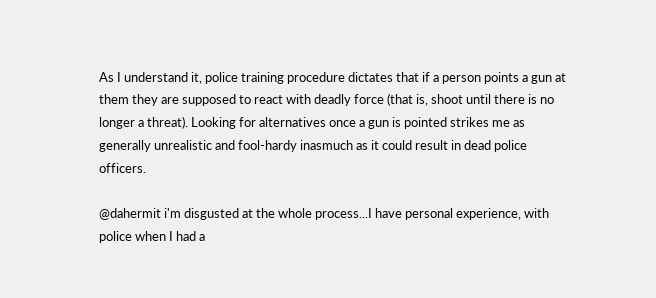As I understand it, police training procedure dictates that if a person points a gun at them they are supposed to react with deadly force (that is, shoot until there is no longer a threat). Looking for alternatives once a gun is pointed strikes me as generally unrealistic and fool-hardy inasmuch as it could result in dead police officers.

@dahermit i'm disgusted at the whole process...I have personal experience, with police when I had a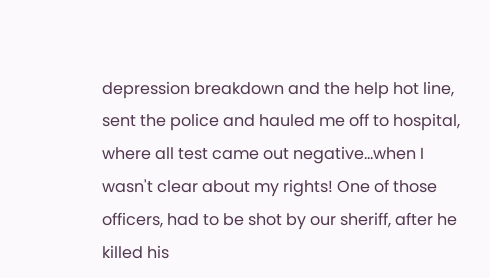depression breakdown and the help hot line, sent the police and hauled me off to hospital, where all test came out negative...when I wasn't clear about my rights! One of those officers, had to be shot by our sheriff, after he killed his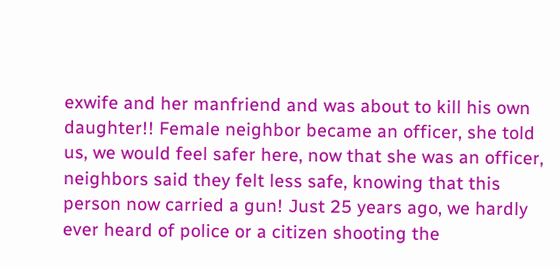exwife and her manfriend and was about to kill his own daughter!! Female neighbor became an officer, she told us, we would feel safer here, now that she was an officer, neighbors said they felt less safe, knowing that this person now carried a gun! Just 25 years ago, we hardly ever heard of police or a citizen shooting the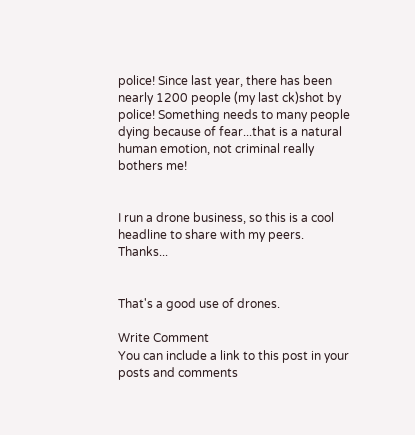police! Since last year, there has been nearly 1200 people (my last ck)shot by police! Something needs to many people dying because of fear...that is a natural human emotion, not criminal really bothers me!


I run a drone business, so this is a cool headline to share with my peers. Thanks...


That's a good use of drones.

Write Comment
You can include a link to this post in your posts and comments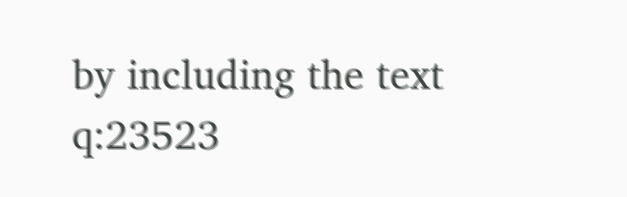by including the text q:23523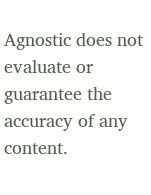Agnostic does not evaluate or guarantee the accuracy of any content.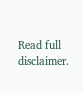Read full disclaimer.